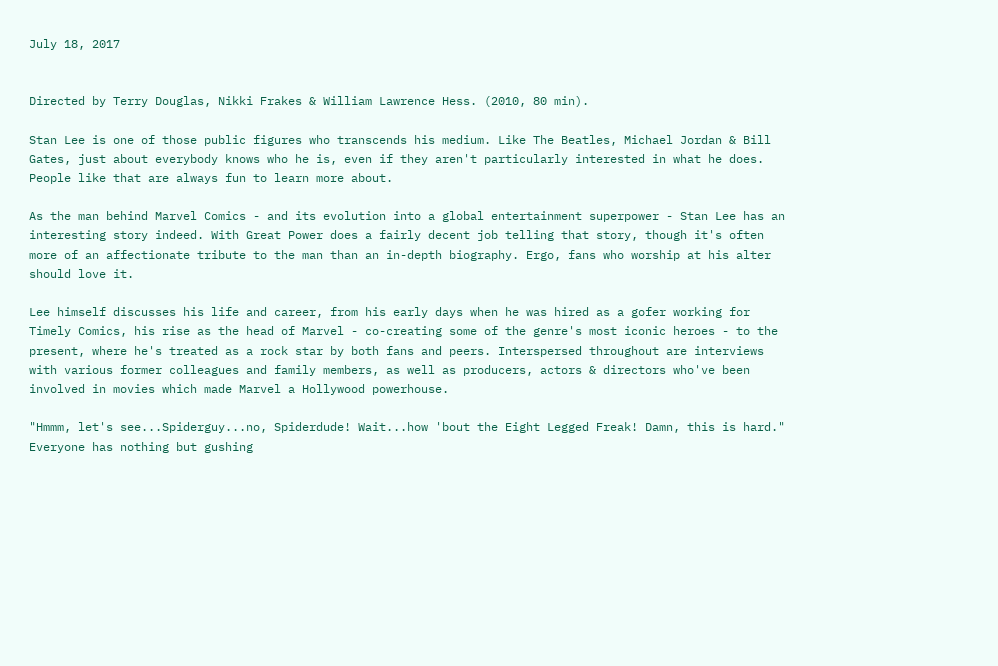July 18, 2017


Directed by Terry Douglas, Nikki Frakes & William Lawrence Hess. (2010, 80 min).

Stan Lee is one of those public figures who transcends his medium. Like The Beatles, Michael Jordan & Bill Gates, just about everybody knows who he is, even if they aren't particularly interested in what he does. People like that are always fun to learn more about.

As the man behind Marvel Comics - and its evolution into a global entertainment superpower - Stan Lee has an interesting story indeed. With Great Power does a fairly decent job telling that story, though it's often more of an affectionate tribute to the man than an in-depth biography. Ergo, fans who worship at his alter should love it.

Lee himself discusses his life and career, from his early days when he was hired as a gofer working for Timely Comics, his rise as the head of Marvel - co-creating some of the genre's most iconic heroes - to the present, where he's treated as a rock star by both fans and peers. Interspersed throughout are interviews with various former colleagues and family members, as well as producers, actors & directors who've been involved in movies which made Marvel a Hollywood powerhouse.

"Hmmm, let's see...Spiderguy...no, Spiderdude! Wait...how 'bout the Eight Legged Freak! Damn, this is hard."
Everyone has nothing but gushing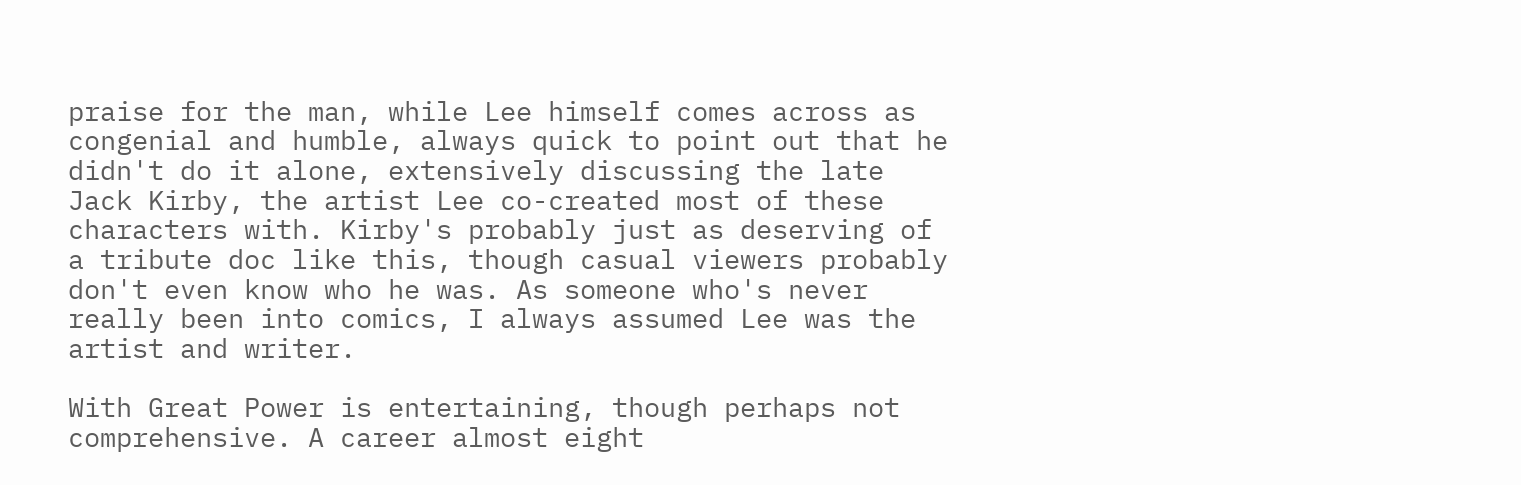praise for the man, while Lee himself comes across as congenial and humble, always quick to point out that he didn't do it alone, extensively discussing the late Jack Kirby, the artist Lee co-created most of these characters with. Kirby's probably just as deserving of a tribute doc like this, though casual viewers probably don't even know who he was. As someone who's never really been into comics, I always assumed Lee was the artist and writer.

With Great Power is entertaining, though perhaps not comprehensive. A career almost eight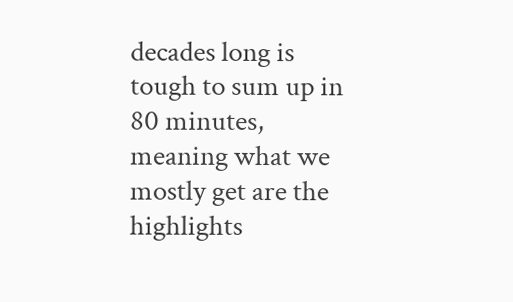decades long is tough to sum up in 80 minutes, meaning what we mostly get are the highlights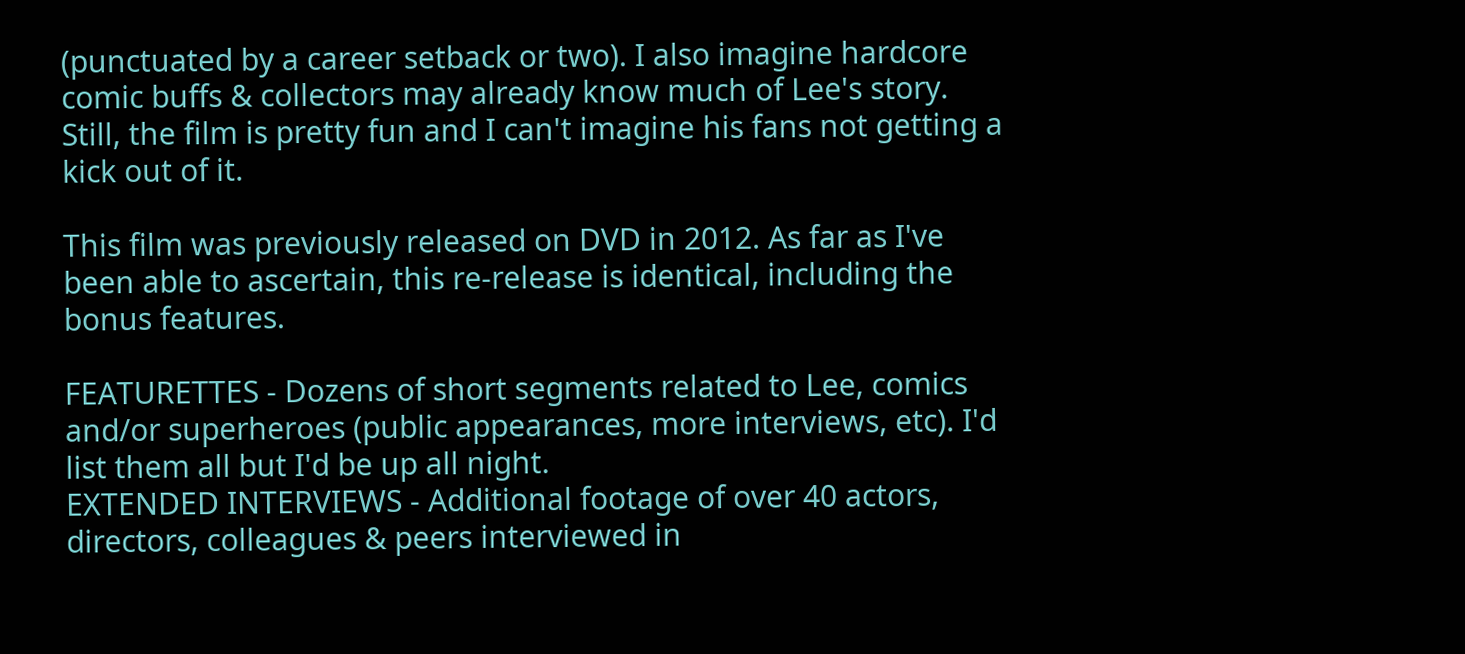(punctuated by a career setback or two). I also imagine hardcore comic buffs & collectors may already know much of Lee's story. Still, the film is pretty fun and I can't imagine his fans not getting a kick out of it.

This film was previously released on DVD in 2012. As far as I've been able to ascertain, this re-release is identical, including the bonus features.

FEATURETTES - Dozens of short segments related to Lee, comics and/or superheroes (public appearances, more interviews, etc). I'd list them all but I'd be up all night.
EXTENDED INTERVIEWS - Additional footage of over 40 actors, directors, colleagues & peers interviewed in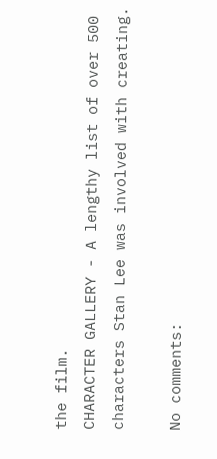the film.
CHARACTER GALLERY - A lengthy list of over 500 characters Stan Lee was involved with creating.

No comments: